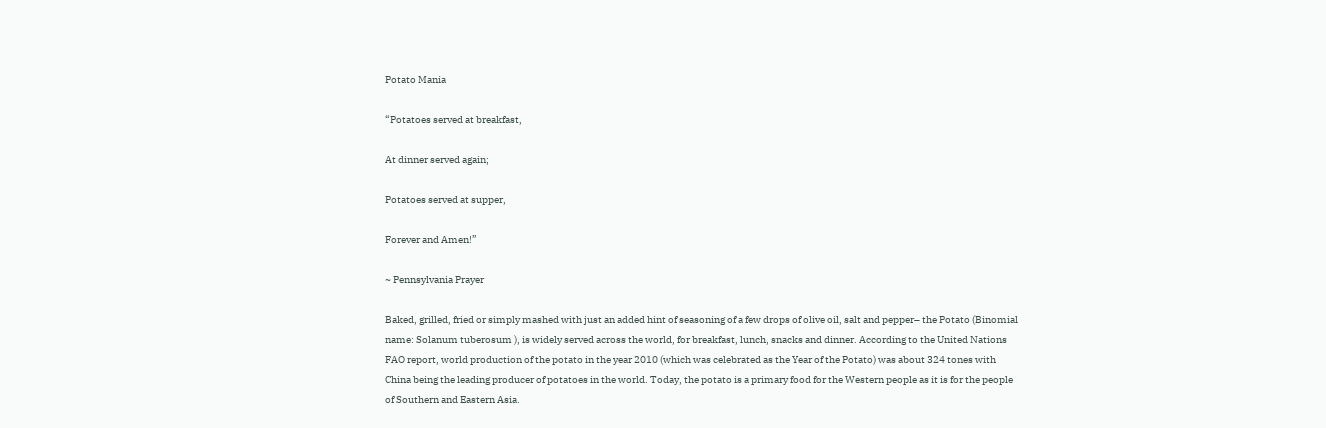Potato Mania

“Potatoes served at breakfast,

At dinner served again;

Potatoes served at supper,

Forever and Amen!”

~ Pennsylvania Prayer

Baked, grilled, fried or simply mashed with just an added hint of seasoning of a few drops of olive oil, salt and pepper– the Potato (Binomial name: Solanum tuberosum ), is widely served across the world, for breakfast, lunch, snacks and dinner. According to the United Nations FAO report, world production of the potato in the year 2010 (which was celebrated as the Year of the Potato) was about 324 tones with China being the leading producer of potatoes in the world. Today, the potato is a primary food for the Western people as it is for the people of Southern and Eastern Asia.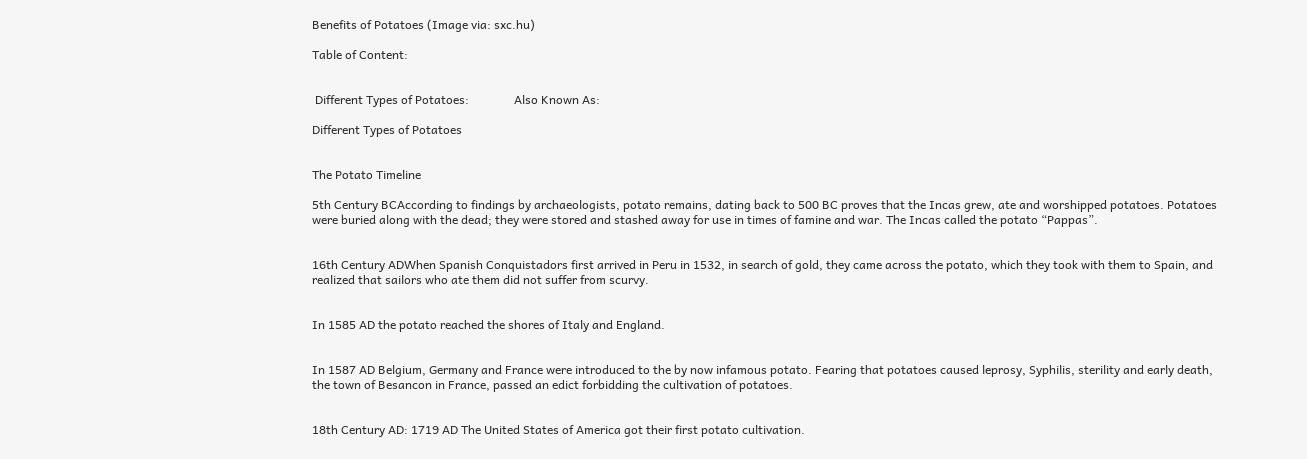Benefits of Potatoes (Image via: sxc.hu)

Table of Content:


 Different Types of Potatoes:               Also Known As:

Different Types of Potatoes


The Potato Timeline

5th Century BCAccording to findings by archaeologists, potato remains, dating back to 500 BC proves that the Incas grew, ate and worshipped potatoes. Potatoes were buried along with the dead; they were stored and stashed away for use in times of famine and war. The Incas called the potato “Pappas”.


16th Century ADWhen Spanish Conquistadors first arrived in Peru in 1532, in search of gold, they came across the potato, which they took with them to Spain, and realized that sailors who ate them did not suffer from scurvy.


In 1585 AD the potato reached the shores of Italy and England.


In 1587 AD Belgium, Germany and France were introduced to the by now infamous potato. Fearing that potatoes caused leprosy, Syphilis, sterility and early death, the town of Besancon in France, passed an edict forbidding the cultivation of potatoes.


18th Century AD: 1719 AD The United States of America got their first potato cultivation.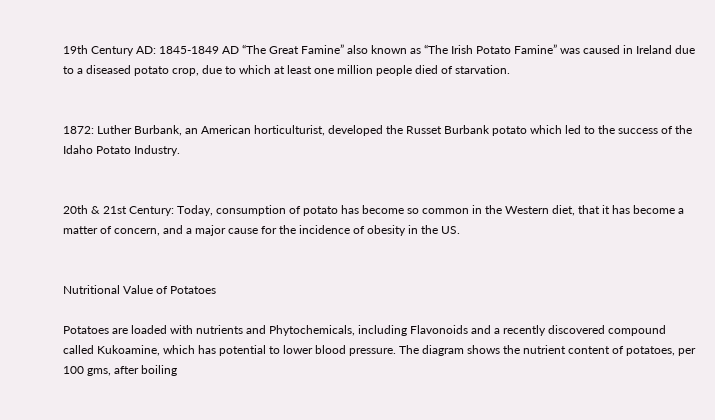19th Century AD: 1845-1849 AD “The Great Famine” also known as “The Irish Potato Famine” was caused in Ireland due to a diseased potato crop, due to which at least one million people died of starvation.


1872: Luther Burbank, an American horticulturist, developed the Russet Burbank potato which led to the success of the Idaho Potato Industry.


20th & 21st Century: Today, consumption of potato has become so common in the Western diet, that it has become a matter of concern, and a major cause for the incidence of obesity in the US.


Nutritional Value of Potatoes

Potatoes are loaded with nutrients and Phytochemicals, including Flavonoids and a recently discovered compound called Kukoamine, which has potential to lower blood pressure. The diagram shows the nutrient content of potatoes, per 100 gms, after boiling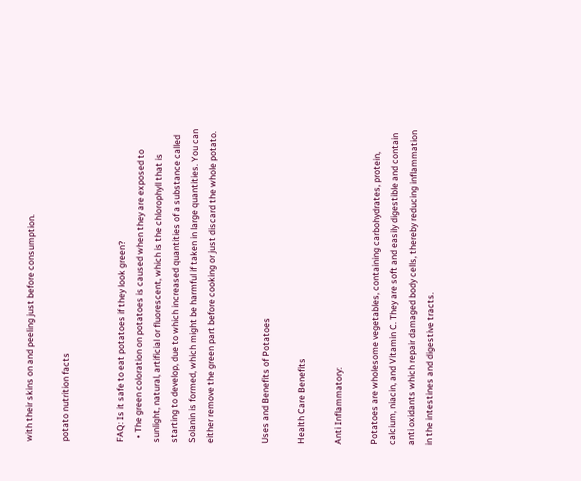with their skins on and peeling just before consumption.

potato nutrition facts


FAQ: Is it safe to eat potatoes if they look green?
  • The green coloration on potatoes is caused when they are exposed to sunlight, natural, artificial or fluorescent, which is the chlorophyll that is starting to develop, due to which increased quantities of a substance called Solanin is formed, which might be harmful if taken in large quantities. You can either remove the green part before cooking or just discard the whole potato.


Uses and Benefits of Potatoes

Health Care Benefits

Anti Inflammatory:

Potatoes are wholesome vegetables, containing carbohydrates, protein, calcium, niacin, and Vitamin C. They are soft and easily digestible and contain anti oxidants which repair damaged body cells, thereby reducing inflammation in the intestines and digestive tracts.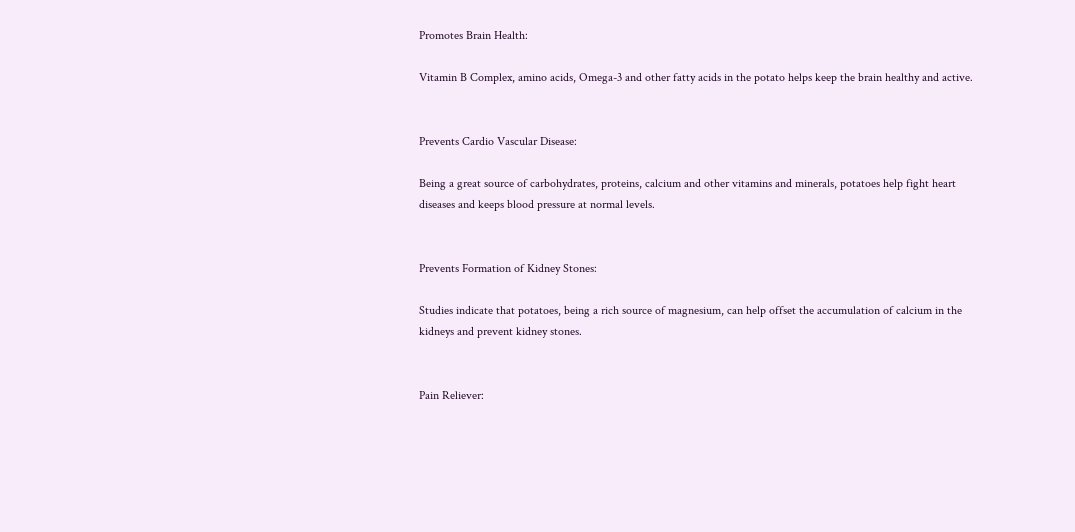Promotes Brain Health:

Vitamin B Complex, amino acids, Omega-3 and other fatty acids in the potato helps keep the brain healthy and active.


Prevents Cardio Vascular Disease:

Being a great source of carbohydrates, proteins, calcium and other vitamins and minerals, potatoes help fight heart diseases and keeps blood pressure at normal levels.


Prevents Formation of Kidney Stones:

Studies indicate that potatoes, being a rich source of magnesium, can help offset the accumulation of calcium in the kidneys and prevent kidney stones.


Pain Reliever: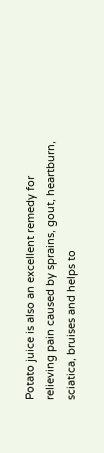Potato juice is also an excellent remedy for relieving pain caused by sprains, gout, heartburn, sciatica, bruises and helps to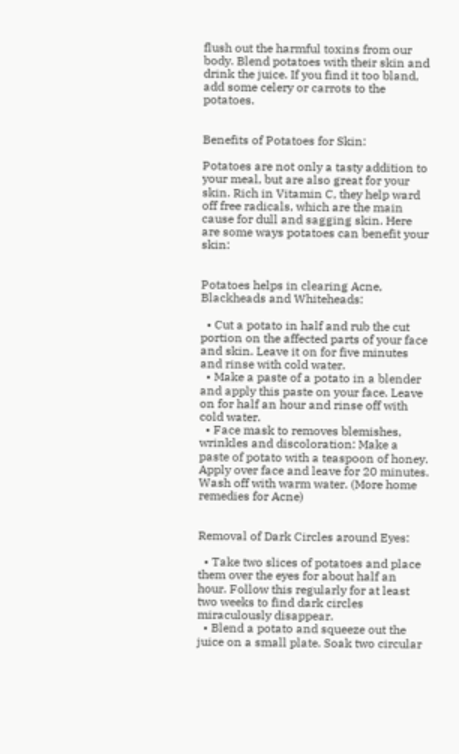flush out the harmful toxins from our body. Blend potatoes with their skin and drink the juice. If you find it too bland, add some celery or carrots to the potatoes.


Benefits of Potatoes for Skin:

Potatoes are not only a tasty addition to your meal, but are also great for your skin. Rich in Vitamin C, they help ward off free radicals, which are the main cause for dull and sagging skin. Here are some ways potatoes can benefit your skin:


Potatoes helps in clearing Acne, Blackheads and Whiteheads:

  • Cut a potato in half and rub the cut portion on the affected parts of your face and skin. Leave it on for five minutes and rinse with cold water.
  • Make a paste of a potato in a blender and apply this paste on your face. Leave on for half an hour and rinse off with cold water.
  • Face mask to removes blemishes, wrinkles and discoloration: Make a paste of potato with a teaspoon of honey. Apply over face and leave for 20 minutes. Wash off with warm water. (More home remedies for Acne)


Removal of Dark Circles around Eyes:

  • Take two slices of potatoes and place them over the eyes for about half an hour. Follow this regularly for at least two weeks to find dark circles miraculously disappear.
  • Blend a potato and squeeze out the juice on a small plate. Soak two circular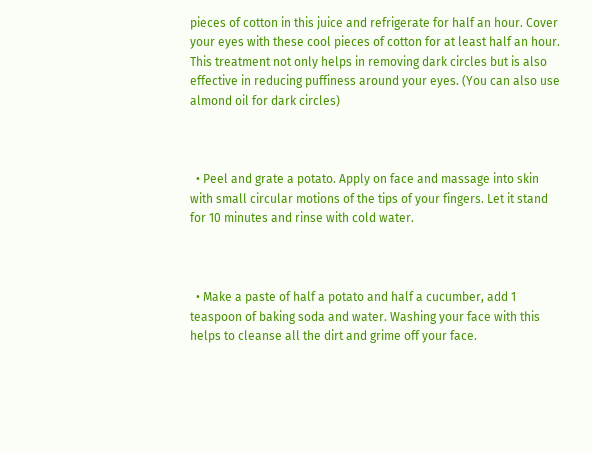pieces of cotton in this juice and refrigerate for half an hour. Cover your eyes with these cool pieces of cotton for at least half an hour. This treatment not only helps in removing dark circles but is also effective in reducing puffiness around your eyes. (You can also use almond oil for dark circles)



  • Peel and grate a potato. Apply on face and massage into skin with small circular motions of the tips of your fingers. Let it stand for 10 minutes and rinse with cold water.



  • Make a paste of half a potato and half a cucumber, add 1 teaspoon of baking soda and water. Washing your face with this helps to cleanse all the dirt and grime off your face.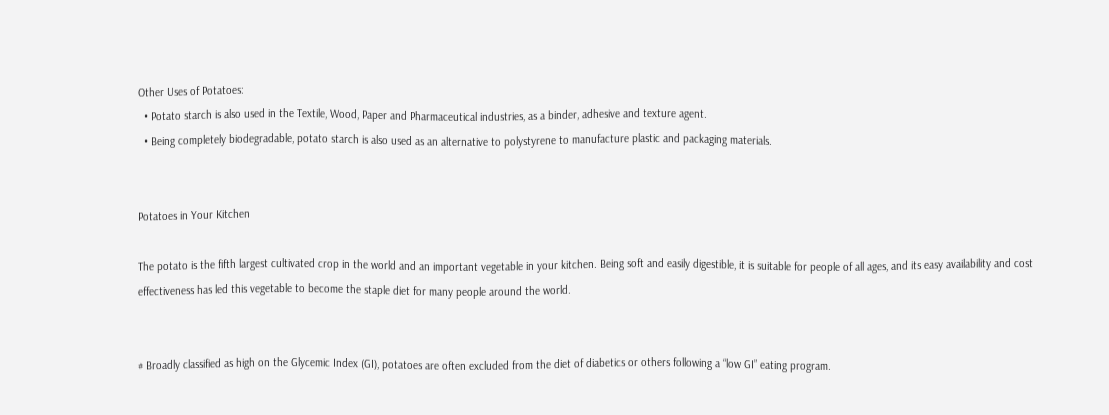Other Uses of Potatoes:
  • Potato starch is also used in the Textile, Wood, Paper and Pharmaceutical industries, as a binder, adhesive and texture agent.
  • Being completely biodegradable, potato starch is also used as an alternative to polystyrene to manufacture plastic and packaging materials.


Potatoes in Your Kitchen

The potato is the fifth largest cultivated crop in the world and an important vegetable in your kitchen. Being soft and easily digestible, it is suitable for people of all ages, and its easy availability and cost effectiveness has led this vegetable to become the staple diet for many people around the world.


# Broadly classified as high on the Glycemic Index (GI), potatoes are often excluded from the diet of diabetics or others following a “low GI” eating program.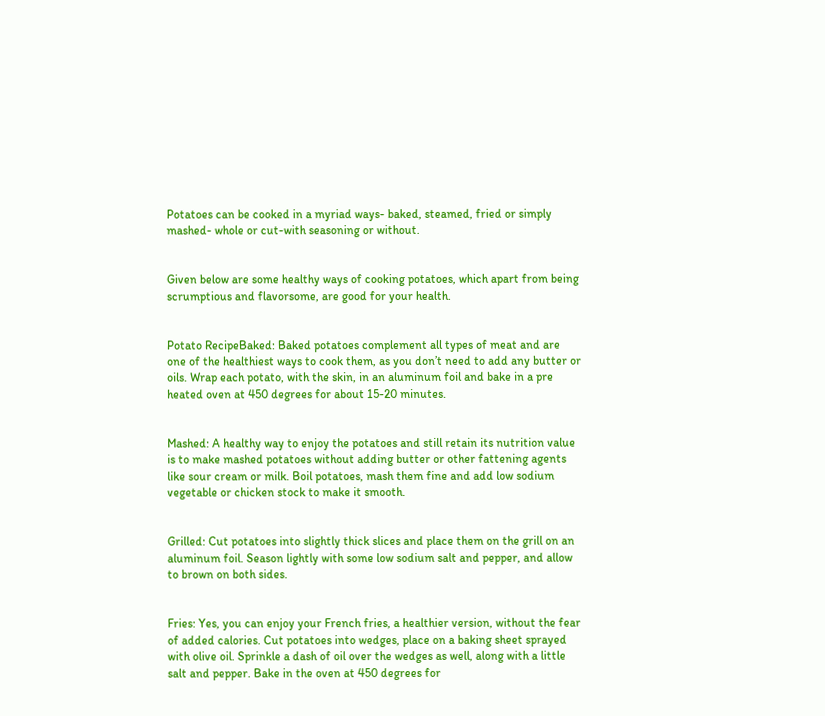Potatoes can be cooked in a myriad ways- baked, steamed, fried or simply mashed- whole or cut-with seasoning or without.


Given below are some healthy ways of cooking potatoes, which apart from being scrumptious and flavorsome, are good for your health.


Potato RecipeBaked: Baked potatoes complement all types of meat and are one of the healthiest ways to cook them, as you don’t need to add any butter or oils. Wrap each potato, with the skin, in an aluminum foil and bake in a pre heated oven at 450 degrees for about 15-20 minutes.


Mashed: A healthy way to enjoy the potatoes and still retain its nutrition value is to make mashed potatoes without adding butter or other fattening agents like sour cream or milk. Boil potatoes, mash them fine and add low sodium vegetable or chicken stock to make it smooth.


Grilled: Cut potatoes into slightly thick slices and place them on the grill on an aluminum foil. Season lightly with some low sodium salt and pepper, and allow to brown on both sides.


Fries: Yes, you can enjoy your French fries, a healthier version, without the fear of added calories. Cut potatoes into wedges, place on a baking sheet sprayed with olive oil. Sprinkle a dash of oil over the wedges as well, along with a little salt and pepper. Bake in the oven at 450 degrees for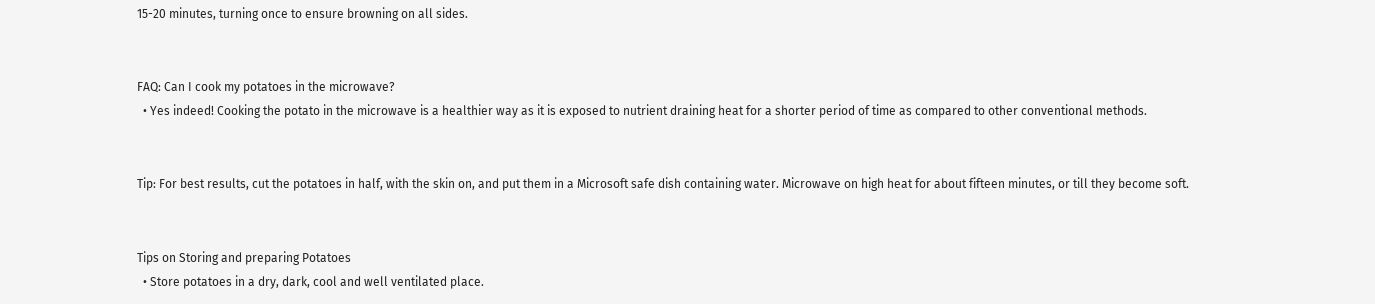15-20 minutes, turning once to ensure browning on all sides.


FAQ: Can I cook my potatoes in the microwave?
  • Yes indeed! Cooking the potato in the microwave is a healthier way as it is exposed to nutrient draining heat for a shorter period of time as compared to other conventional methods.


Tip: For best results, cut the potatoes in half, with the skin on, and put them in a Microsoft safe dish containing water. Microwave on high heat for about fifteen minutes, or till they become soft.


Tips on Storing and preparing Potatoes
  • Store potatoes in a dry, dark, cool and well ventilated place.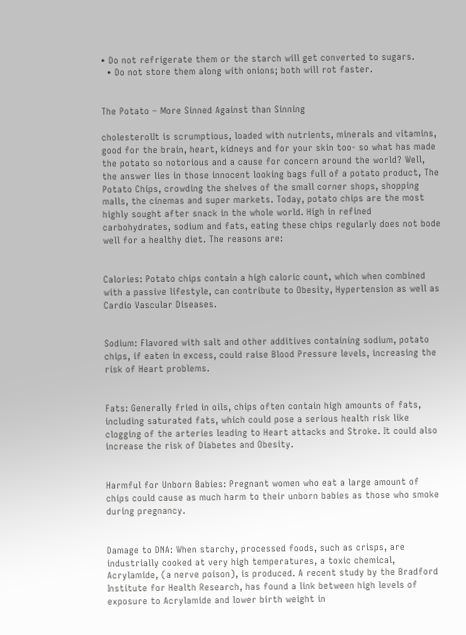• Do not refrigerate them or the starch will get converted to sugars.
  • Do not store them along with onions; both will rot faster.


The Potato – More Sinned Against than Sinning

cholesterolIt is scrumptious, loaded with nutrients, minerals and vitamins, good for the brain, heart, kidneys and for your skin too- so what has made the potato so notorious and a cause for concern around the world? Well, the answer lies in those innocent looking bags full of a potato product, The Potato Chips, crowding the shelves of the small corner shops, shopping malls, the cinemas and super markets. Today, potato chips are the most highly sought after snack in the whole world. High in refined carbohydrates, sodium and fats, eating these chips regularly does not bode well for a healthy diet. The reasons are:


Calories: Potato chips contain a high caloric count, which when combined with a passive lifestyle, can contribute to Obesity, Hypertension as well as Cardio Vascular Diseases.


Sodium: Flavored with salt and other additives containing sodium, potato chips, if eaten in excess, could raise Blood Pressure levels, increasing the risk of Heart problems.


Fats: Generally fried in oils, chips often contain high amounts of fats, including saturated fats, which could pose a serious health risk like clogging of the arteries leading to Heart attacks and Stroke. It could also increase the risk of Diabetes and Obesity.


Harmful for Unborn Babies: Pregnant women who eat a large amount of chips could cause as much harm to their unborn babies as those who smoke during pregnancy.


Damage to DNA: When starchy, processed foods, such as crisps, are industrially cooked at very high temperatures, a toxic chemical, Acrylamide, (a nerve poison), is produced. A recent study by the Bradford Institute for Health Research, has found a link between high levels of exposure to Acrylamide and lower birth weight in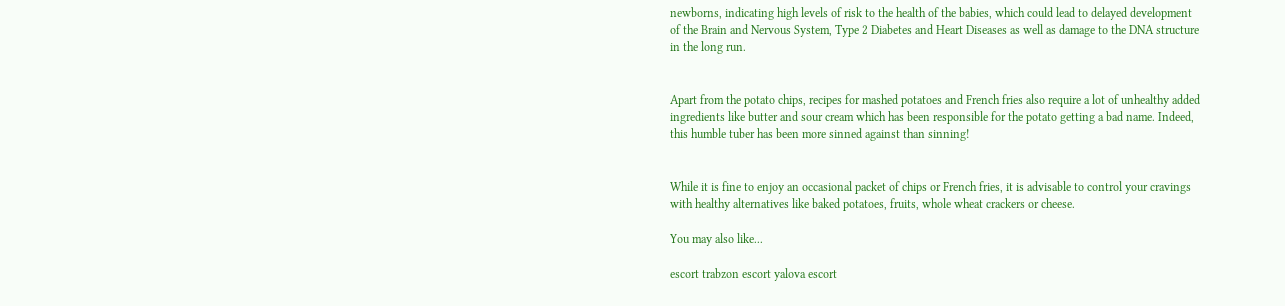newborns, indicating high levels of risk to the health of the babies, which could lead to delayed development of the Brain and Nervous System, Type 2 Diabetes and Heart Diseases as well as damage to the DNA structure in the long run.


Apart from the potato chips, recipes for mashed potatoes and French fries also require a lot of unhealthy added ingredients like butter and sour cream which has been responsible for the potato getting a bad name. Indeed, this humble tuber has been more sinned against than sinning!


While it is fine to enjoy an occasional packet of chips or French fries, it is advisable to control your cravings with healthy alternatives like baked potatoes, fruits, whole wheat crackers or cheese.

You may also like...

escort trabzon escort yalova escort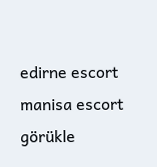edirne escort manisa escort görükle